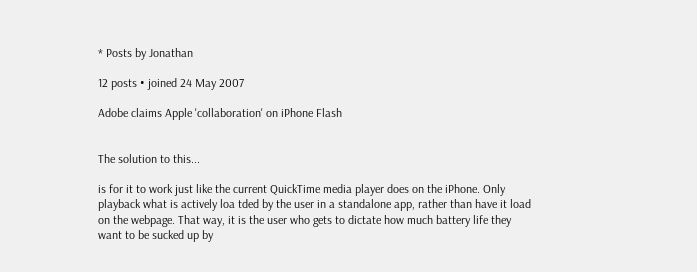* Posts by Jonathan

12 posts • joined 24 May 2007

Adobe claims Apple 'collaboration' on iPhone Flash


The solution to this...

is for it to work just like the current QuickTime media player does on the iPhone. Only playback what is actively loa tded by the user in a standalone app, rather than have it load on the webpage. That way, it is the user who gets to dictate how much battery life they want to be sucked up by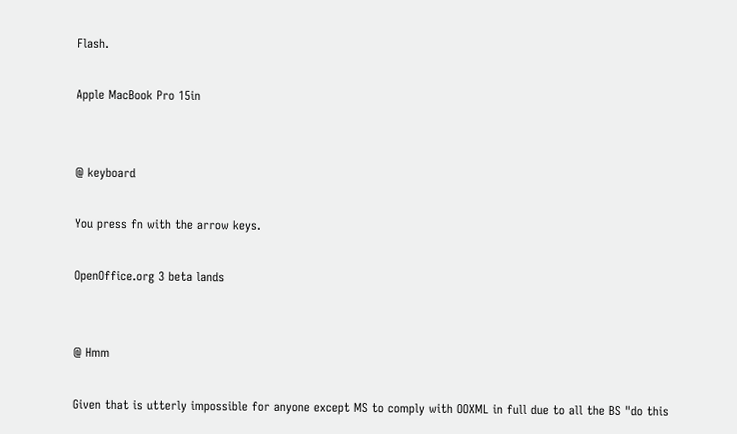Flash.

Apple MacBook Pro 15in


@ keyboard

You press fn with the arrow keys.

OpenOffice.org 3 beta lands


@ Hmm

Given that is utterly impossible for anyone except MS to comply with OOXML in full due to all the BS "do this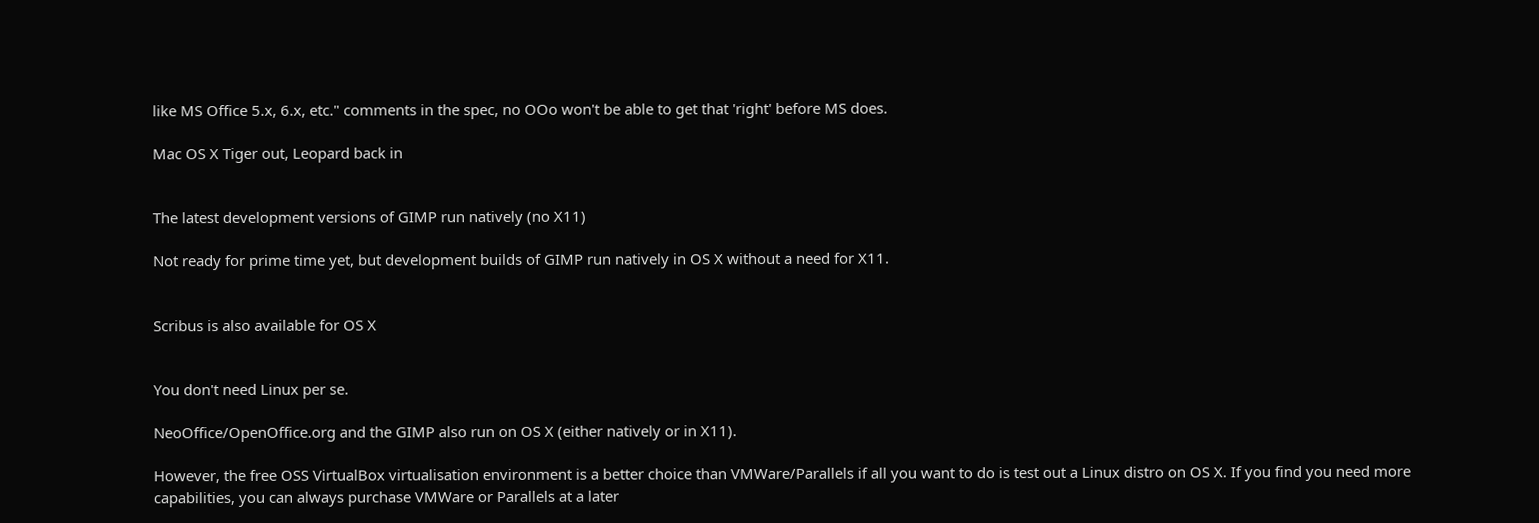like MS Office 5.x, 6.x, etc." comments in the spec, no OOo won't be able to get that 'right' before MS does.

Mac OS X Tiger out, Leopard back in


The latest development versions of GIMP run natively (no X11)

Not ready for prime time yet, but development builds of GIMP run natively in OS X without a need for X11.


Scribus is also available for OS X


You don't need Linux per se.

NeoOffice/OpenOffice.org and the GIMP also run on OS X (either natively or in X11).

However, the free OSS VirtualBox virtualisation environment is a better choice than VMWare/Parallels if all you want to do is test out a Linux distro on OS X. If you find you need more capabilities, you can always purchase VMWare or Parallels at a later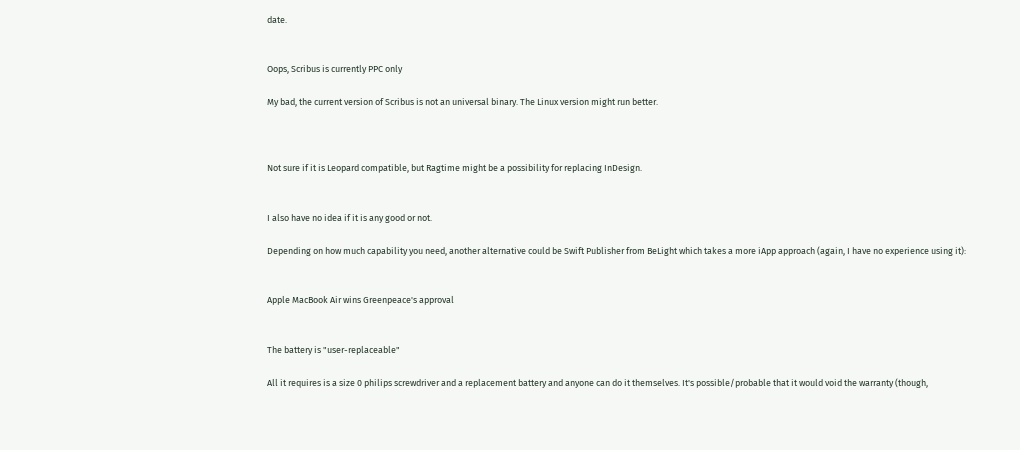date.


Oops, Scribus is currently PPC only

My bad, the current version of Scribus is not an universal binary. The Linux version might run better.



Not sure if it is Leopard compatible, but Ragtime might be a possibility for replacing InDesign.


I also have no idea if it is any good or not.

Depending on how much capability you need, another alternative could be Swift Publisher from BeLight which takes a more iApp approach (again, I have no experience using it):


Apple MacBook Air wins Greenpeace's approval


The battery is "user-replaceable"

All it requires is a size 0 philips screwdriver and a replacement battery and anyone can do it themselves. It's possible/probable that it would void the warranty (though,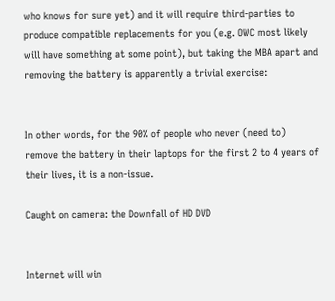who knows for sure yet) and it will require third-parties to produce compatible replacements for you (e.g. OWC most likely will have something at some point), but taking the MBA apart and removing the battery is apparently a trivial exercise:


In other words, for the 90% of people who never (need to) remove the battery in their laptops for the first 2 to 4 years of their lives, it is a non-issue.

Caught on camera: the Downfall of HD DVD


Internet will win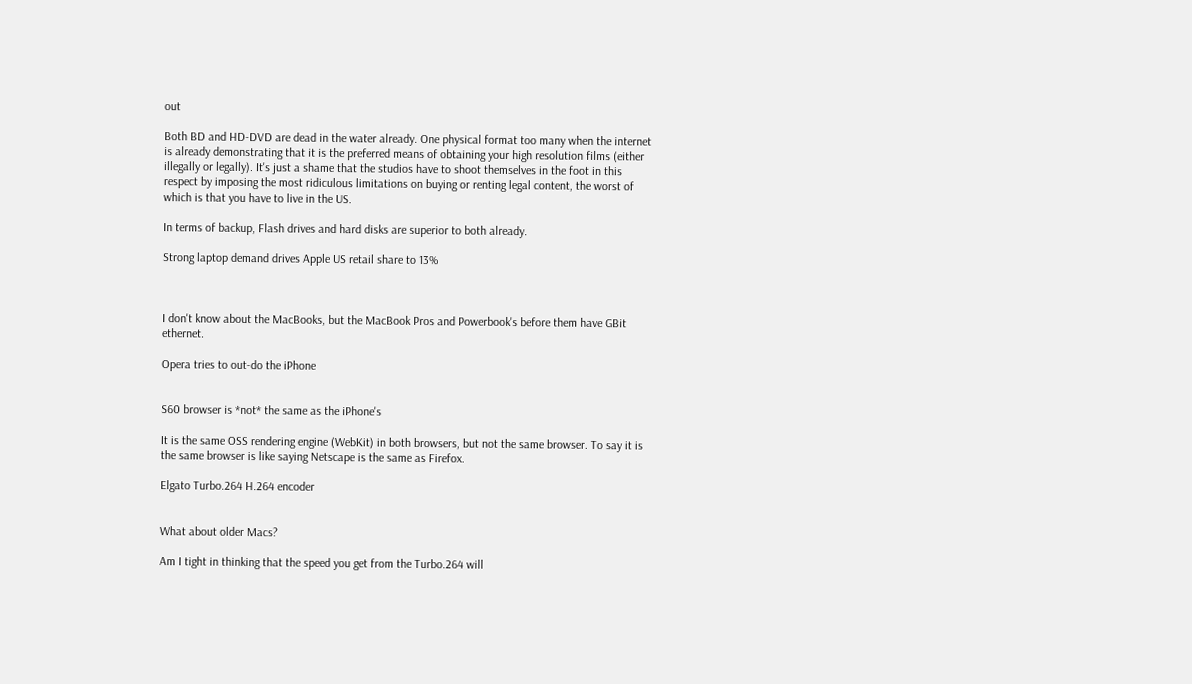out

Both BD and HD-DVD are dead in the water already. One physical format too many when the internet is already demonstrating that it is the preferred means of obtaining your high resolution films (either illegally or legally). It's just a shame that the studios have to shoot themselves in the foot in this respect by imposing the most ridiculous limitations on buying or renting legal content, the worst of which is that you have to live in the US.

In terms of backup, Flash drives and hard disks are superior to both already.

Strong laptop demand drives Apple US retail share to 13%



I don't know about the MacBooks, but the MacBook Pros and Powerbook's before them have GBit ethernet.

Opera tries to out-do the iPhone


S60 browser is *not* the same as the iPhone's

It is the same OSS rendering engine (WebKit) in both browsers, but not the same browser. To say it is the same browser is like saying Netscape is the same as Firefox.

Elgato Turbo.264 H.264 encoder


What about older Macs?

Am I tight in thinking that the speed you get from the Turbo.264 will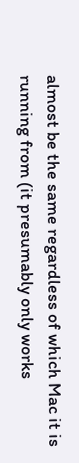almost be the same regardless of which Mac it is running from (it presumably only works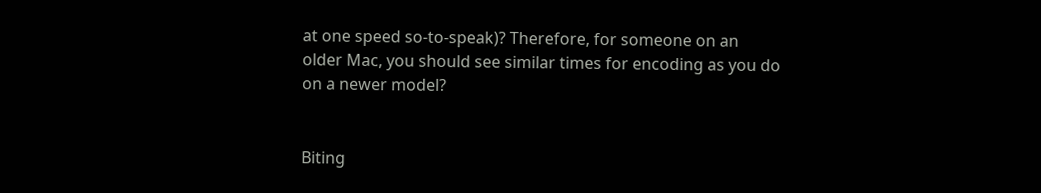at one speed so-to-speak)? Therefore, for someone on an older Mac, you should see similar times for encoding as you do on a newer model?


Biting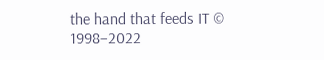the hand that feeds IT © 1998–2022